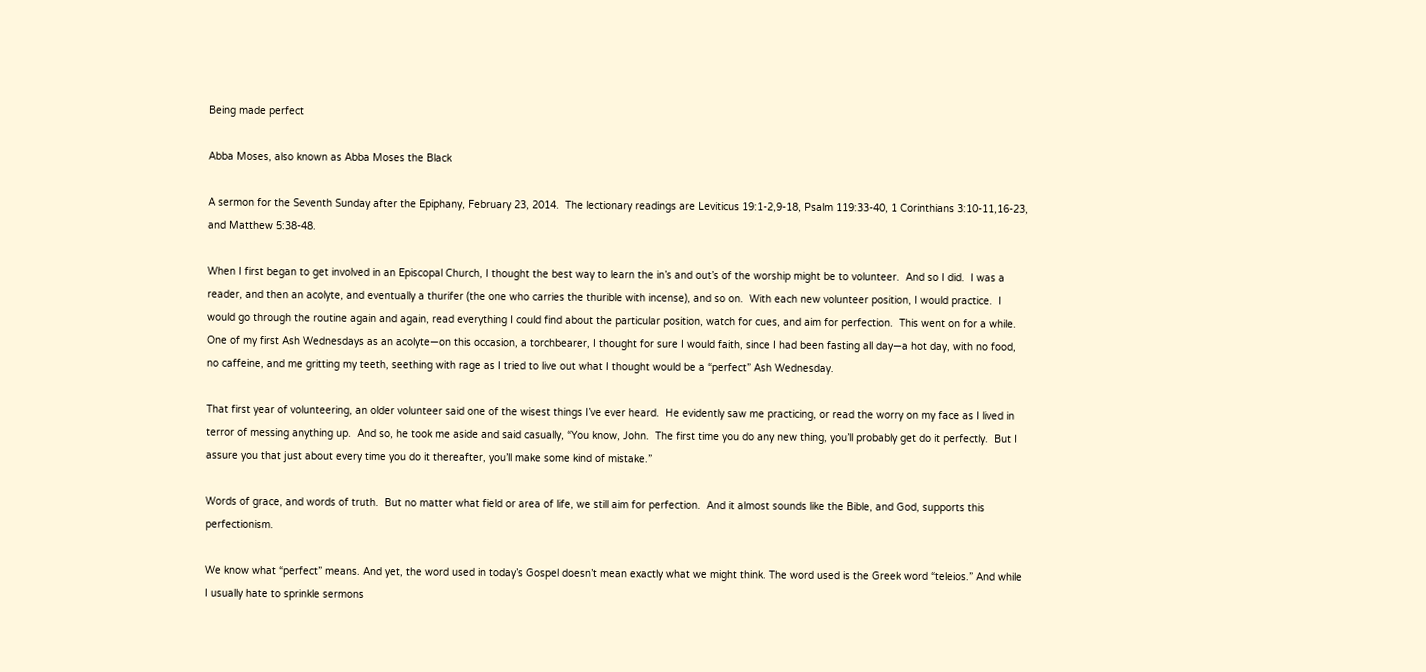Being made perfect

Abba Moses, also known as Abba Moses the Black

A sermon for the Seventh Sunday after the Epiphany, February 23, 2014.  The lectionary readings are Leviticus 19:1-2,9-18, Psalm 119:33-40, 1 Corinthians 3:10-11,16-23, and Matthew 5:38-48.

When I first began to get involved in an Episcopal Church, I thought the best way to learn the in’s and out’s of the worship might be to volunteer.  And so I did.  I was a reader, and then an acolyte, and eventually a thurifer (the one who carries the thurible with incense), and so on.  With each new volunteer position, I would practice.  I would go through the routine again and again, read everything I could find about the particular position, watch for cues, and aim for perfection.  This went on for a while.  One of my first Ash Wednesdays as an acolyte—on this occasion, a torchbearer, I thought for sure I would faith, since I had been fasting all day—a hot day, with no food, no caffeine, and me gritting my teeth, seething with rage as I tried to live out what I thought would be a “perfect” Ash Wednesday.

That first year of volunteering, an older volunteer said one of the wisest things I’ve ever heard.  He evidently saw me practicing, or read the worry on my face as I lived in terror of messing anything up.  And so, he took me aside and said casually, “You know, John.  The first time you do any new thing, you’ll probably get do it perfectly.  But I assure you that just about every time you do it thereafter, you’ll make some kind of mistake.”

Words of grace, and words of truth.  But no matter what field or area of life, we still aim for perfection.  And it almost sounds like the Bible, and God, supports this perfectionism.

We know what “perfect” means. And yet, the word used in today’s Gospel doesn’t mean exactly what we might think. The word used is the Greek word “teleios.” And while I usually hate to sprinkle sermons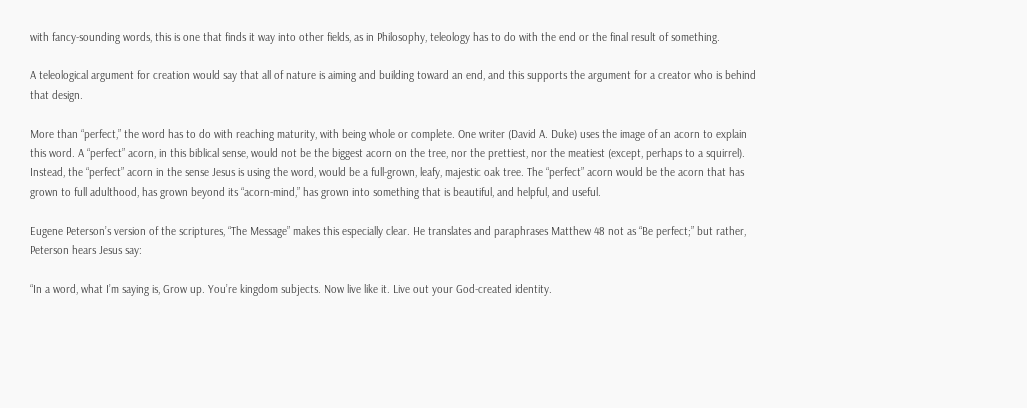with fancy-sounding words, this is one that finds it way into other fields, as in Philosophy, teleology has to do with the end or the final result of something.

A teleological argument for creation would say that all of nature is aiming and building toward an end, and this supports the argument for a creator who is behind that design.

More than “perfect,” the word has to do with reaching maturity, with being whole or complete. One writer (David A. Duke) uses the image of an acorn to explain this word. A “perfect” acorn, in this biblical sense, would not be the biggest acorn on the tree, nor the prettiest, nor the meatiest (except, perhaps to a squirrel). Instead, the “perfect” acorn in the sense Jesus is using the word, would be a full-grown, leafy, majestic oak tree. The “perfect” acorn would be the acorn that has grown to full adulthood, has grown beyond its “acorn-mind,” has grown into something that is beautiful, and helpful, and useful.

Eugene Peterson’s version of the scriptures, “The Message” makes this especially clear. He translates and paraphrases Matthew 48 not as “Be perfect;” but rather, Peterson hears Jesus say:

“In a word, what I’m saying is, Grow up. You’re kingdom subjects. Now live like it. Live out your God-created identity.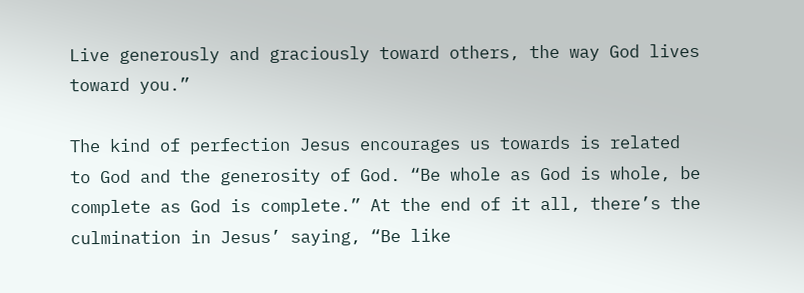Live generously and graciously toward others, the way God lives toward you.”

The kind of perfection Jesus encourages us towards is related to God and the generosity of God. “Be whole as God is whole, be complete as God is complete.” At the end of it all, there’s the culmination in Jesus’ saying, “Be like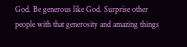God. Be generous like God. Surprise other people with that generosity and amazing things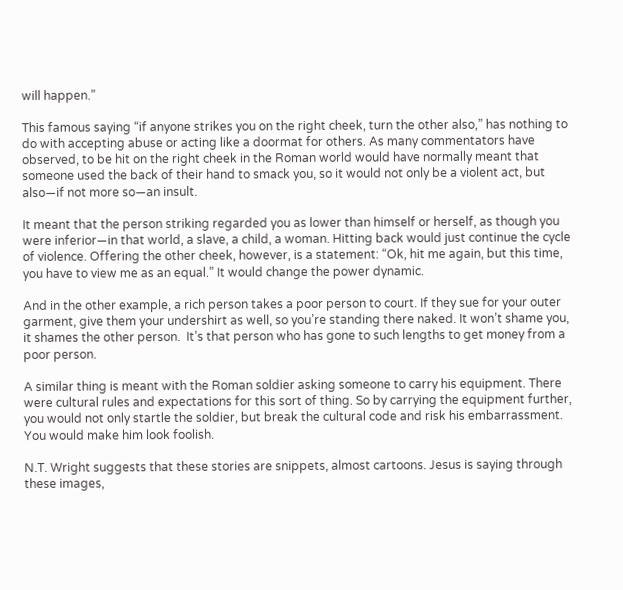will happen.”

This famous saying “if anyone strikes you on the right cheek, turn the other also,” has nothing to do with accepting abuse or acting like a doormat for others. As many commentators have observed, to be hit on the right cheek in the Roman world would have normally meant that someone used the back of their hand to smack you, so it would not only be a violent act, but also—if not more so—an insult.

It meant that the person striking regarded you as lower than himself or herself, as though you were inferior—in that world, a slave, a child, a woman. Hitting back would just continue the cycle of violence. Offering the other cheek, however, is a statement: “Ok, hit me again, but this time, you have to view me as an equal.” It would change the power dynamic.

And in the other example, a rich person takes a poor person to court. If they sue for your outer garment, give them your undershirt as well, so you’re standing there naked. It won’t shame you, it shames the other person.  It’s that person who has gone to such lengths to get money from a poor person.

A similar thing is meant with the Roman soldier asking someone to carry his equipment. There were cultural rules and expectations for this sort of thing. So by carrying the equipment further, you would not only startle the soldier, but break the cultural code and risk his embarrassment. You would make him look foolish.

N.T. Wright suggests that these stories are snippets, almost cartoons. Jesus is saying through these images,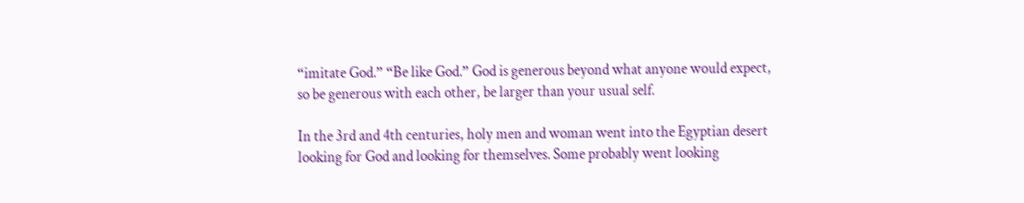“imitate God.” “Be like God.” God is generous beyond what anyone would expect, so be generous with each other, be larger than your usual self.

In the 3rd and 4th centuries, holy men and woman went into the Egyptian desert looking for God and looking for themselves. Some probably went looking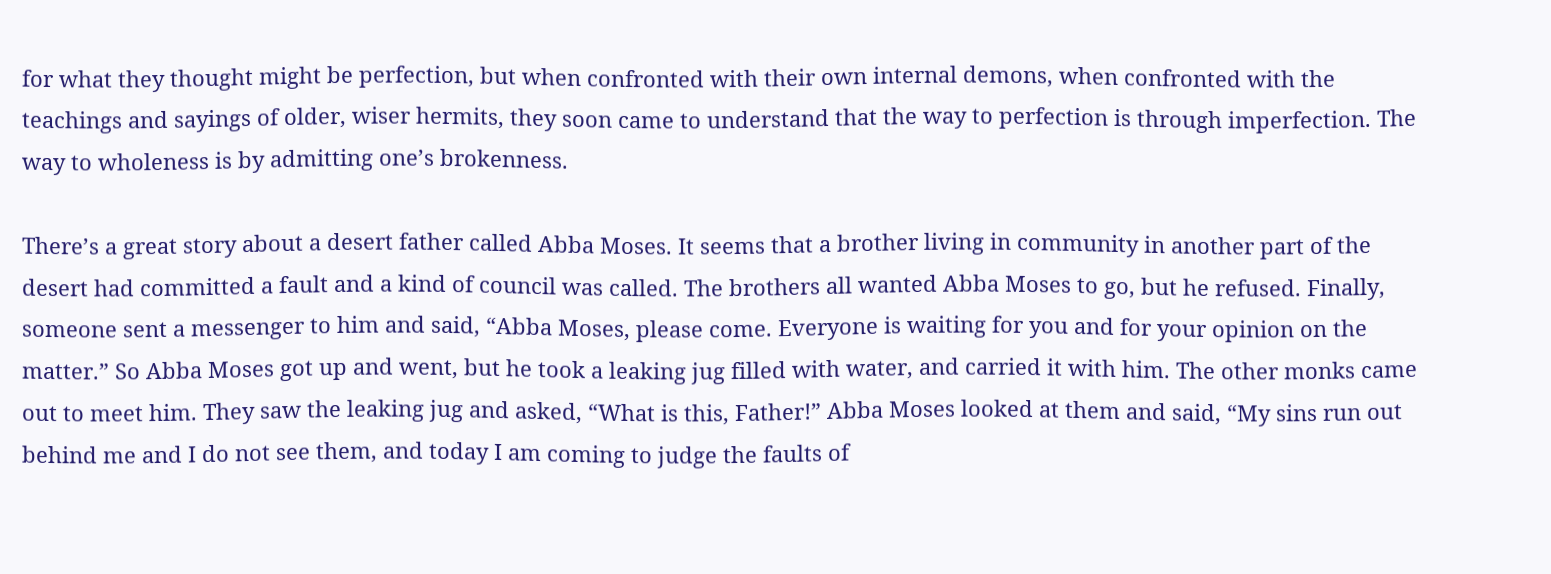for what they thought might be perfection, but when confronted with their own internal demons, when confronted with the teachings and sayings of older, wiser hermits, they soon came to understand that the way to perfection is through imperfection. The way to wholeness is by admitting one’s brokenness.

There’s a great story about a desert father called Abba Moses. It seems that a brother living in community in another part of the desert had committed a fault and a kind of council was called. The brothers all wanted Abba Moses to go, but he refused. Finally, someone sent a messenger to him and said, “Abba Moses, please come. Everyone is waiting for you and for your opinion on the matter.” So Abba Moses got up and went, but he took a leaking jug filled with water, and carried it with him. The other monks came out to meet him. They saw the leaking jug and asked, “What is this, Father!” Abba Moses looked at them and said, “My sins run out behind me and I do not see them, and today I am coming to judge the faults of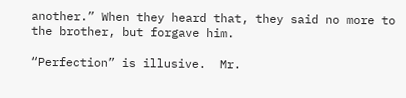another.” When they heard that, they said no more to the brother, but forgave him.

“Perfection” is illusive.  Mr.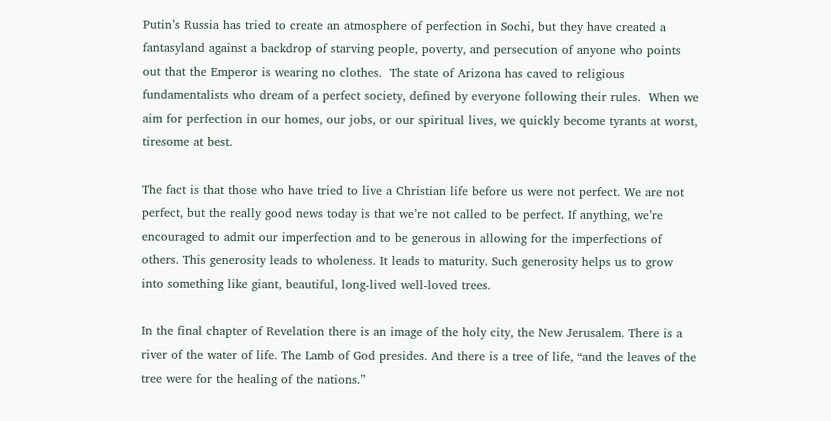Putin’s Russia has tried to create an atmosphere of perfection in Sochi, but they have created a fantasyland against a backdrop of starving people, poverty, and persecution of anyone who points out that the Emperor is wearing no clothes.  The state of Arizona has caved to religious fundamentalists who dream of a perfect society, defined by everyone following their rules.  When we aim for perfection in our homes, our jobs, or our spiritual lives, we quickly become tyrants at worst, tiresome at best.

The fact is that those who have tried to live a Christian life before us were not perfect. We are not perfect, but the really good news today is that we’re not called to be perfect. If anything, we’re encouraged to admit our imperfection and to be generous in allowing for the imperfections of others. This generosity leads to wholeness. It leads to maturity. Such generosity helps us to grow into something like giant, beautiful, long-lived well-loved trees.

In the final chapter of Revelation there is an image of the holy city, the New Jerusalem. There is a river of the water of life. The Lamb of God presides. And there is a tree of life, “and the leaves of the tree were for the healing of the nations.”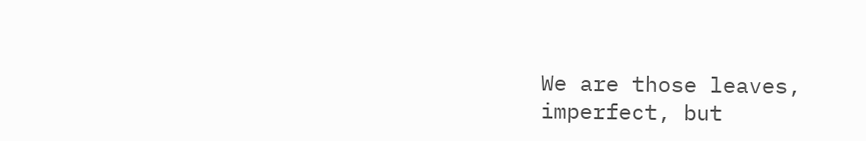We are those leaves, imperfect, but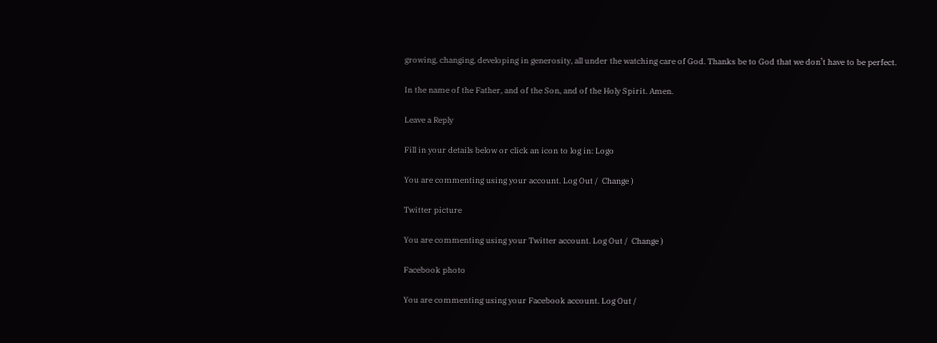growing, changing, developing in generosity, all under the watching care of God. Thanks be to God that we don’t have to be perfect.

In the name of the Father, and of the Son, and of the Holy Spirit. Amen.

Leave a Reply

Fill in your details below or click an icon to log in: Logo

You are commenting using your account. Log Out /  Change )

Twitter picture

You are commenting using your Twitter account. Log Out /  Change )

Facebook photo

You are commenting using your Facebook account. Log Out /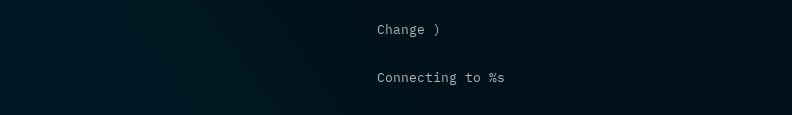Change )

Connecting to %s